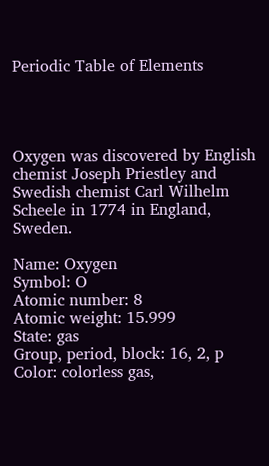Periodic Table of Elements




Oxygen was discovered by English chemist Joseph Priestley and Swedish chemist Carl Wilhelm Scheele in 1774 in England, Sweden.

Name: Oxygen
Symbol: O
Atomic number: 8
Atomic weight: 15.999
State: gas
Group, period, block: 16, 2, p
Color: colorless gas,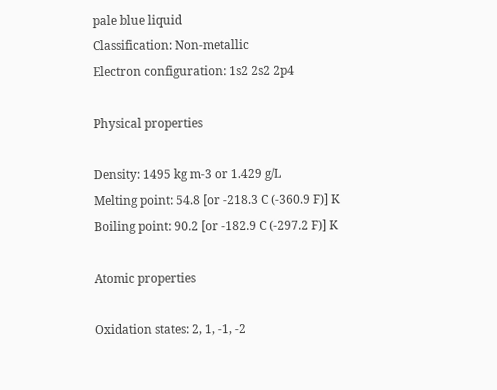pale blue liquid
Classification: Non-metallic
Electron configuration: 1s2 2s2 2p4

Physical properties

Density: 1495 kg m-3 or 1.429 g/L
Melting point: 54.8 [or -218.3 C (-360.9 F)] K
Boiling point: 90.2 [or -182.9 C (-297.2 F)] K

Atomic properties

Oxidation states: 2, 1, -1, -2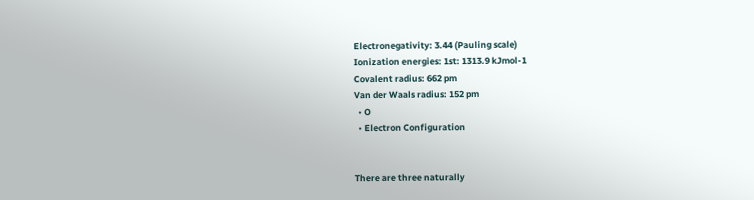Electronegativity: 3.44 (Pauling scale)
Ionization energies: 1st: 1313.9 kJmol-1
Covalent radius: 662 pm
Van der Waals radius: 152 pm
  • O
  • Electron Configuration


There are three naturally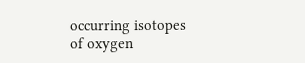occurring isotopes of oxygen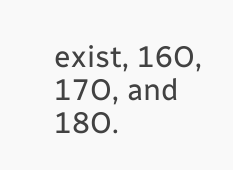exist, 16O, 17O, and 18O.